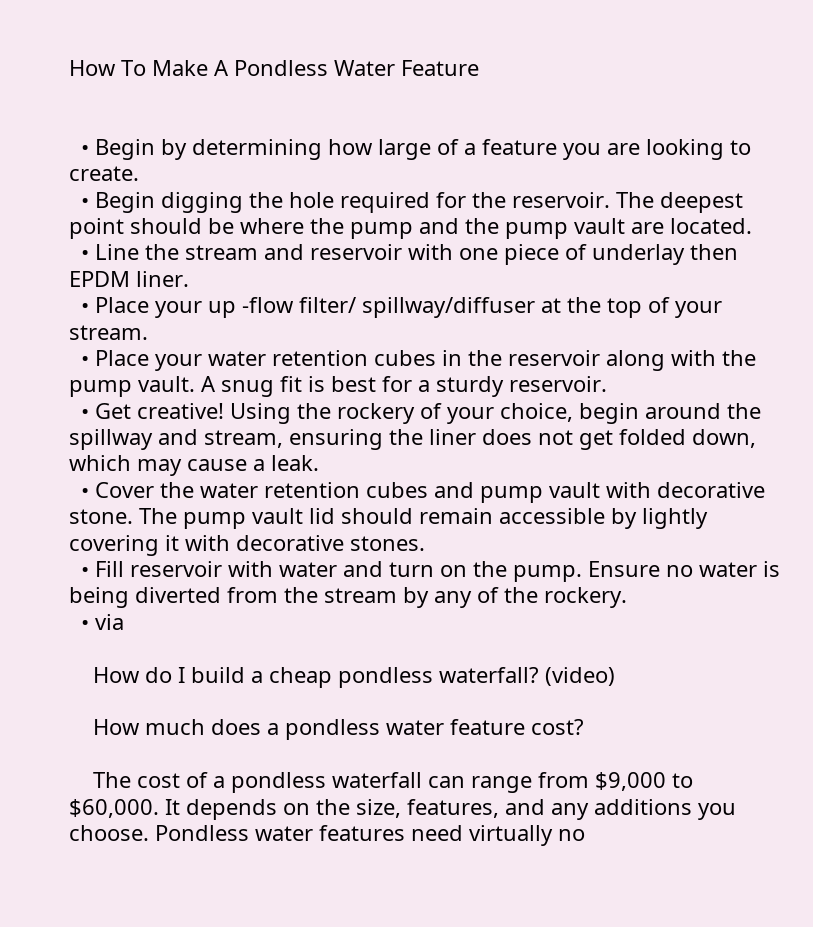How To Make A Pondless Water Feature


  • Begin by determining how large of a feature you are looking to create.
  • Begin digging the hole required for the reservoir. The deepest point should be where the pump and the pump vault are located.
  • Line the stream and reservoir with one piece of underlay then EPDM liner.
  • Place your up -flow filter/ spillway/diffuser at the top of your stream.
  • Place your water retention cubes in the reservoir along with the pump vault. A snug fit is best for a sturdy reservoir.
  • Get creative! Using the rockery of your choice, begin around the spillway and stream, ensuring the liner does not get folded down, which may cause a leak.
  • Cover the water retention cubes and pump vault with decorative stone. The pump vault lid should remain accessible by lightly covering it with decorative stones.
  • Fill reservoir with water and turn on the pump. Ensure no water is being diverted from the stream by any of the rockery.
  • via

    How do I build a cheap pondless waterfall? (video)

    How much does a pondless water feature cost?

    The cost of a pondless waterfall can range from $9,000 to $60,000. It depends on the size, features, and any additions you choose. Pondless water features need virtually no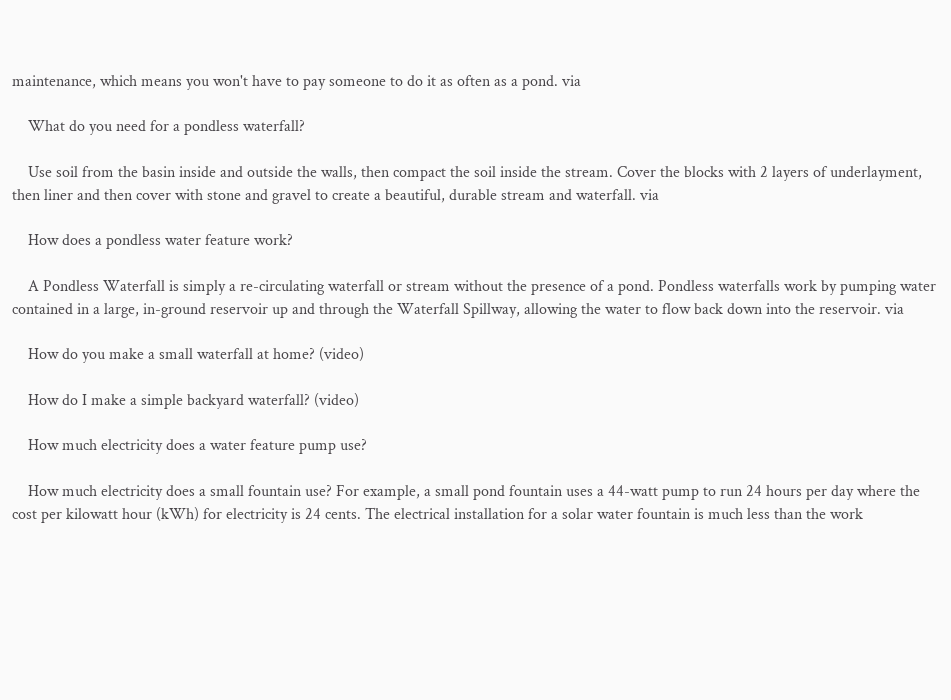maintenance, which means you won't have to pay someone to do it as often as a pond. via

    What do you need for a pondless waterfall?

    Use soil from the basin inside and outside the walls, then compact the soil inside the stream. Cover the blocks with 2 layers of underlayment, then liner and then cover with stone and gravel to create a beautiful, durable stream and waterfall. via

    How does a pondless water feature work?

    A Pondless Waterfall is simply a re-circulating waterfall or stream without the presence of a pond. Pondless waterfalls work by pumping water contained in a large, in-ground reservoir up and through the Waterfall Spillway, allowing the water to flow back down into the reservoir. via

    How do you make a small waterfall at home? (video)

    How do I make a simple backyard waterfall? (video)

    How much electricity does a water feature pump use?

    How much electricity does a small fountain use? For example, a small pond fountain uses a 44-watt pump to run 24 hours per day where the cost per kilowatt hour (kWh) for electricity is 24 cents. The electrical installation for a solar water fountain is much less than the work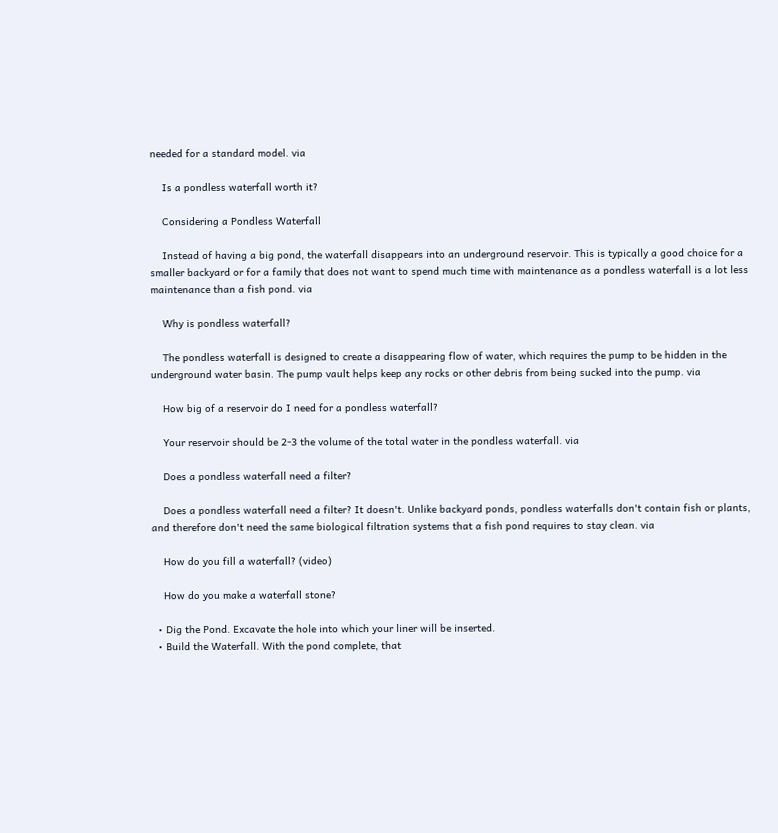needed for a standard model. via

    Is a pondless waterfall worth it?

    Considering a Pondless Waterfall

    Instead of having a big pond, the waterfall disappears into an underground reservoir. This is typically a good choice for a smaller backyard or for a family that does not want to spend much time with maintenance as a pondless waterfall is a lot less maintenance than a fish pond. via

    Why is pondless waterfall?

    The pondless waterfall is designed to create a disappearing flow of water, which requires the pump to be hidden in the underground water basin. The pump vault helps keep any rocks or other debris from being sucked into the pump. via

    How big of a reservoir do I need for a pondless waterfall?

    Your reservoir should be 2-3 the volume of the total water in the pondless waterfall. via

    Does a pondless waterfall need a filter?

    Does a pondless waterfall need a filter? It doesn't. Unlike backyard ponds, pondless waterfalls don't contain fish or plants, and therefore don't need the same biological filtration systems that a fish pond requires to stay clean. via

    How do you fill a waterfall? (video)

    How do you make a waterfall stone?

  • Dig the Pond. Excavate the hole into which your liner will be inserted.
  • Build the Waterfall. With the pond complete, that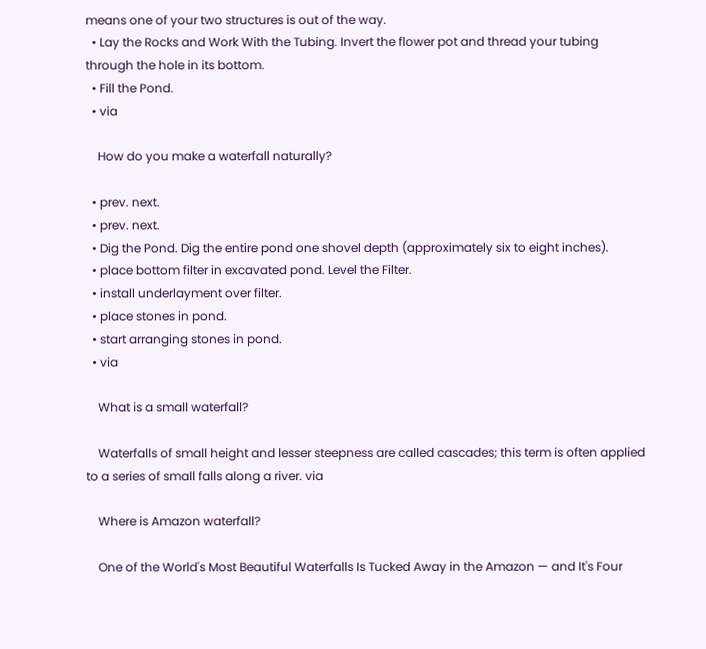means one of your two structures is out of the way.
  • Lay the Rocks and Work With the Tubing. Invert the flower pot and thread your tubing through the hole in its bottom.
  • Fill the Pond.
  • via

    How do you make a waterfall naturally?

  • prev. next.
  • prev. next.
  • Dig the Pond. Dig the entire pond one shovel depth (approximately six to eight inches).
  • place bottom filter in excavated pond. Level the Filter.
  • install underlayment over filter.
  • place stones in pond.
  • start arranging stones in pond.
  • via

    What is a small waterfall?

    Waterfalls of small height and lesser steepness are called cascades; this term is often applied to a series of small falls along a river. via

    Where is Amazon waterfall?

    One of the World's Most Beautiful Waterfalls Is Tucked Away in the Amazon — and It's Four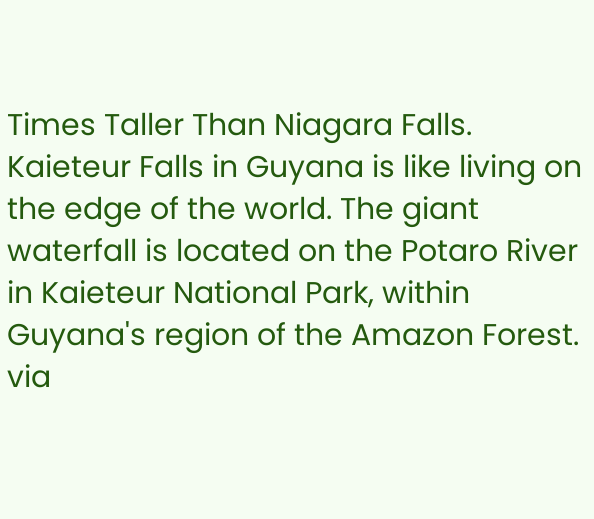Times Taller Than Niagara Falls. Kaieteur Falls in Guyana is like living on the edge of the world. The giant waterfall is located on the Potaro River in Kaieteur National Park, within Guyana's region of the Amazon Forest. via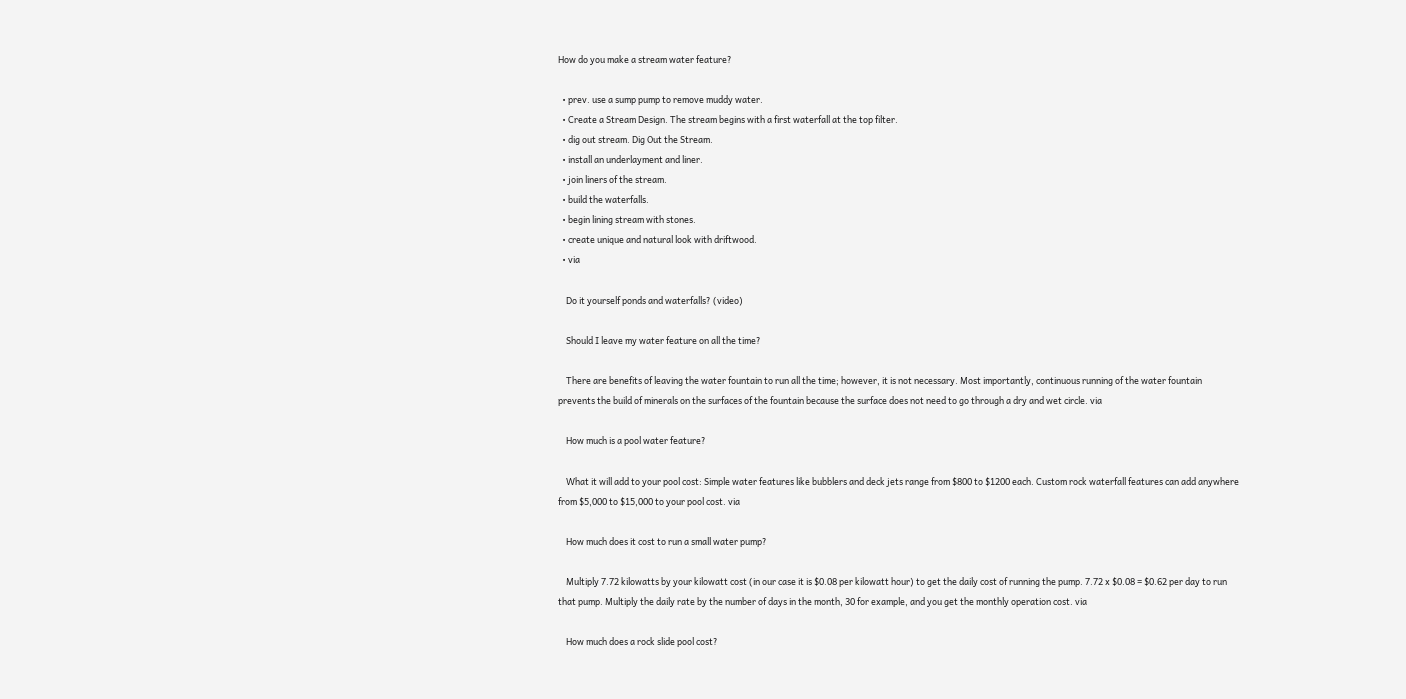How do you make a stream water feature?

  • prev. use a sump pump to remove muddy water.
  • Create a Stream Design. The stream begins with a first waterfall at the top filter.
  • dig out stream. Dig Out the Stream.
  • install an underlayment and liner.
  • join liners of the stream.
  • build the waterfalls.
  • begin lining stream with stones.
  • create unique and natural look with driftwood.
  • via

    Do it yourself ponds and waterfalls? (video)

    Should I leave my water feature on all the time?

    There are benefits of leaving the water fountain to run all the time; however, it is not necessary. Most importantly, continuous running of the water fountain prevents the build of minerals on the surfaces of the fountain because the surface does not need to go through a dry and wet circle. via

    How much is a pool water feature?

    What it will add to your pool cost: Simple water features like bubblers and deck jets range from $800 to $1200 each. Custom rock waterfall features can add anywhere from $5,000 to $15,000 to your pool cost. via

    How much does it cost to run a small water pump?

    Multiply 7.72 kilowatts by your kilowatt cost (in our case it is $0.08 per kilowatt hour) to get the daily cost of running the pump. 7.72 x $0.08 = $0.62 per day to run that pump. Multiply the daily rate by the number of days in the month, 30 for example, and you get the monthly operation cost. via

    How much does a rock slide pool cost?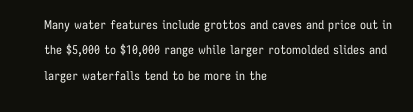Many water features include grottos and caves and price out in the $5,000 to $10,000 range while larger rotomolded slides and larger waterfalls tend to be more in the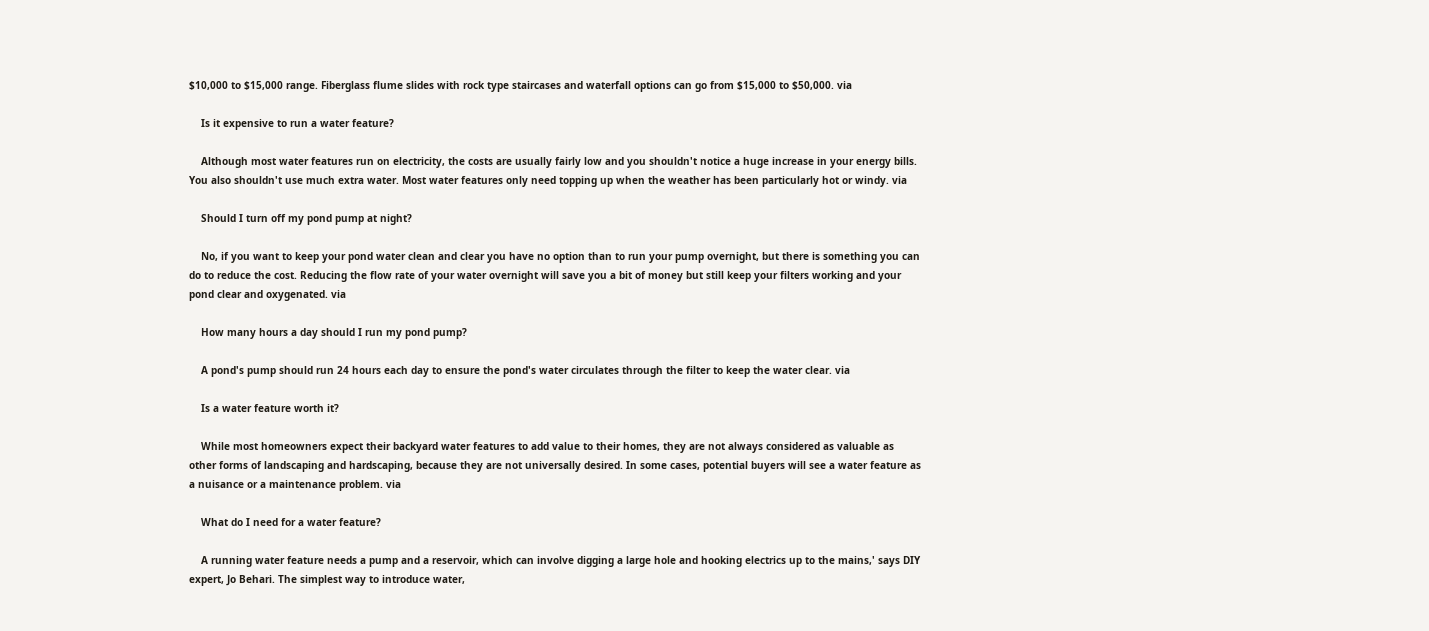$10,000 to $15,000 range. Fiberglass flume slides with rock type staircases and waterfall options can go from $15,000 to $50,000. via

    Is it expensive to run a water feature?

    Although most water features run on electricity, the costs are usually fairly low and you shouldn't notice a huge increase in your energy bills. You also shouldn't use much extra water. Most water features only need topping up when the weather has been particularly hot or windy. via

    Should I turn off my pond pump at night?

    No, if you want to keep your pond water clean and clear you have no option than to run your pump overnight, but there is something you can do to reduce the cost. Reducing the flow rate of your water overnight will save you a bit of money but still keep your filters working and your pond clear and oxygenated. via

    How many hours a day should I run my pond pump?

    A pond's pump should run 24 hours each day to ensure the pond's water circulates through the filter to keep the water clear. via

    Is a water feature worth it?

    While most homeowners expect their backyard water features to add value to their homes, they are not always considered as valuable as other forms of landscaping and hardscaping, because they are not universally desired. In some cases, potential buyers will see a water feature as a nuisance or a maintenance problem. via

    What do I need for a water feature?

    A running water feature needs a pump and a reservoir, which can involve digging a large hole and hooking electrics up to the mains,' says DIY expert, Jo Behari. The simplest way to introduce water,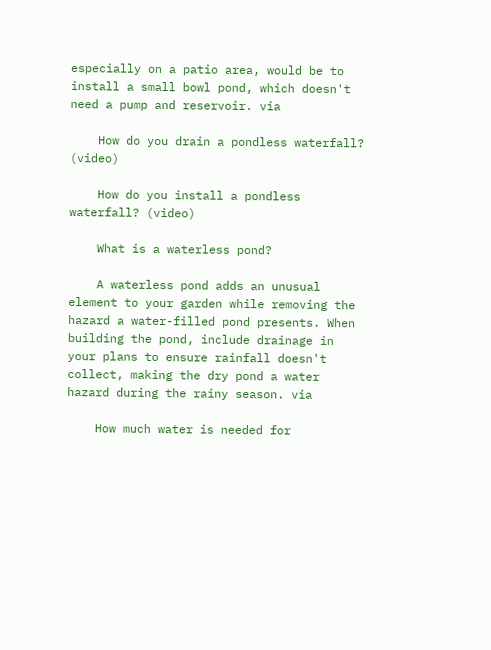especially on a patio area, would be to install a small bowl pond, which doesn't need a pump and reservoir. via

    How do you drain a pondless waterfall? (video)

    How do you install a pondless waterfall? (video)

    What is a waterless pond?

    A waterless pond adds an unusual element to your garden while removing the hazard a water-filled pond presents. When building the pond, include drainage in your plans to ensure rainfall doesn't collect, making the dry pond a water hazard during the rainy season. via

    How much water is needed for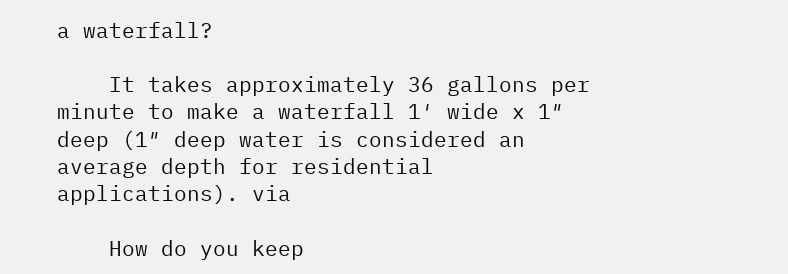a waterfall?

    It takes approximately 36 gallons per minute to make a waterfall 1′ wide x 1″ deep (1″ deep water is considered an average depth for residential applications). via

    How do you keep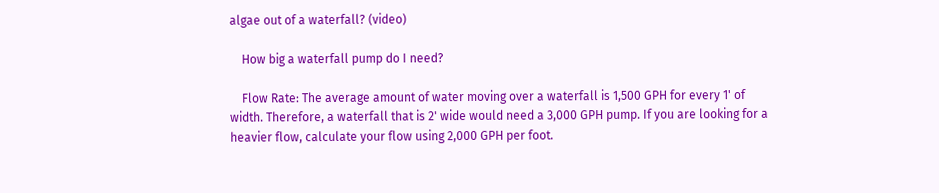algae out of a waterfall? (video)

    How big a waterfall pump do I need?

    Flow Rate: The average amount of water moving over a waterfall is 1,500 GPH for every 1' of width. Therefore, a waterfall that is 2' wide would need a 3,000 GPH pump. If you are looking for a heavier flow, calculate your flow using 2,000 GPH per foot.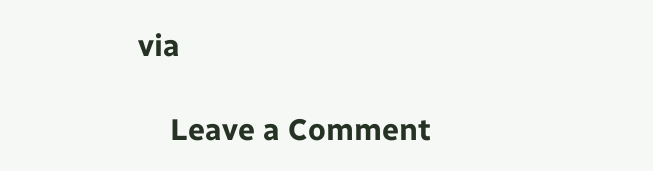via

    Leave a Comment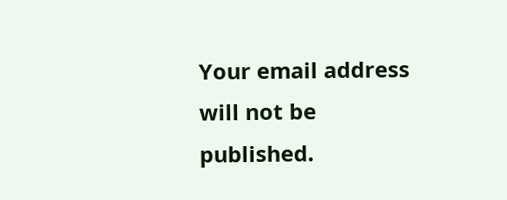Your email address will not be published.